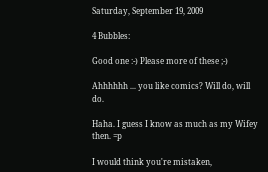Saturday, September 19, 2009

4 Bubbles:

Good one :-) Please more of these ;-)

Ahhhhhh ... you like comics? Will do, will do.

Haha. I guess I know as much as my Wifey then. =p

I would think you're mistaken,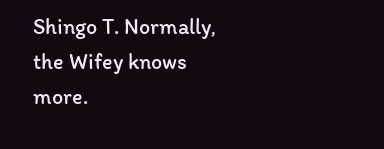Shingo T. Normally, the Wifey knows more.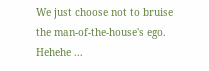We just choose not to bruise the man-of-the-house's ego. Hehehe ...